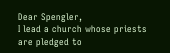Dear Spengler,
I lead a church whose priests are pledged to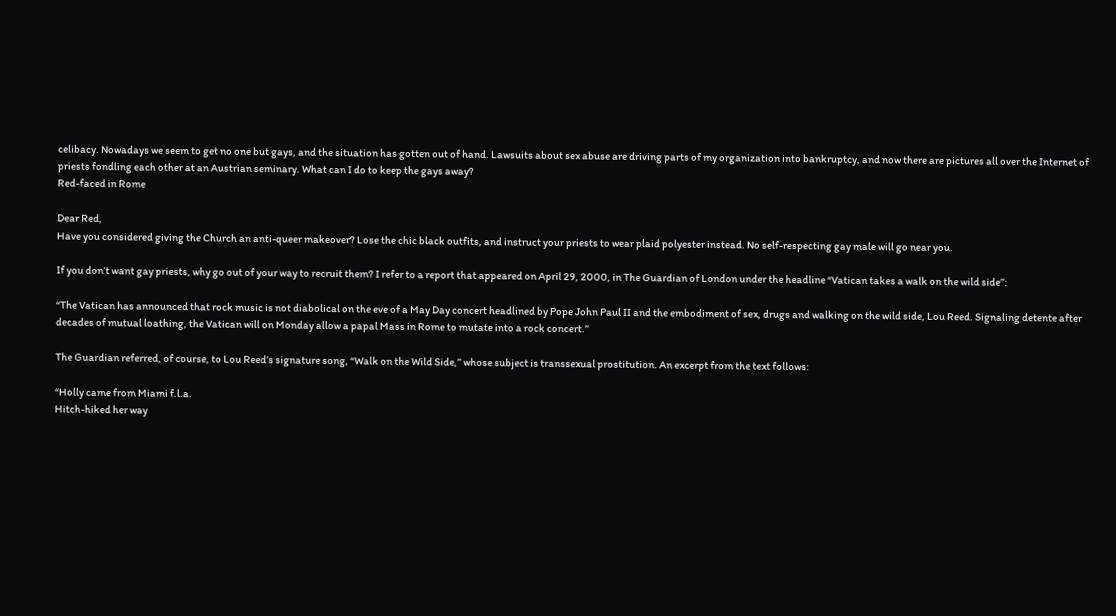celibacy. Nowadays we seem to get no one but gays, and the situation has gotten out of hand. Lawsuits about sex abuse are driving parts of my organization into bankruptcy, and now there are pictures all over the Internet of priests fondling each other at an Austrian seminary. What can I do to keep the gays away?
Red-faced in Rome

Dear Red,
Have you considered giving the Church an anti-queer makeover? Lose the chic black outfits, and instruct your priests to wear plaid polyester instead. No self-respecting gay male will go near you.

If you don’t want gay priests, why go out of your way to recruit them? I refer to a report that appeared on April 29, 2000, in The Guardian of London under the headline “Vatican takes a walk on the wild side”:

“The Vatican has announced that rock music is not diabolical on the eve of a May Day concert headlined by Pope John Paul II and the embodiment of sex, drugs and walking on the wild side, Lou Reed. Signaling detente after decades of mutual loathing, the Vatican will on Monday allow a papal Mass in Rome to mutate into a rock concert.”

The Guardian referred, of course, to Lou Reed’s signature song, “Walk on the Wild Side,” whose subject is transsexual prostitution. An excerpt from the text follows:

“Holly came from Miami f.l.a.
Hitch-hiked her way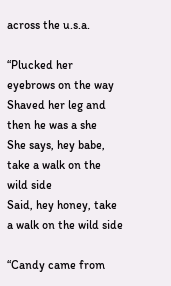across the u.s.a.

“Plucked her eyebrows on the way
Shaved her leg and then he was a she
She says, hey babe, take a walk on the wild side
Said, hey honey, take a walk on the wild side

“Candy came from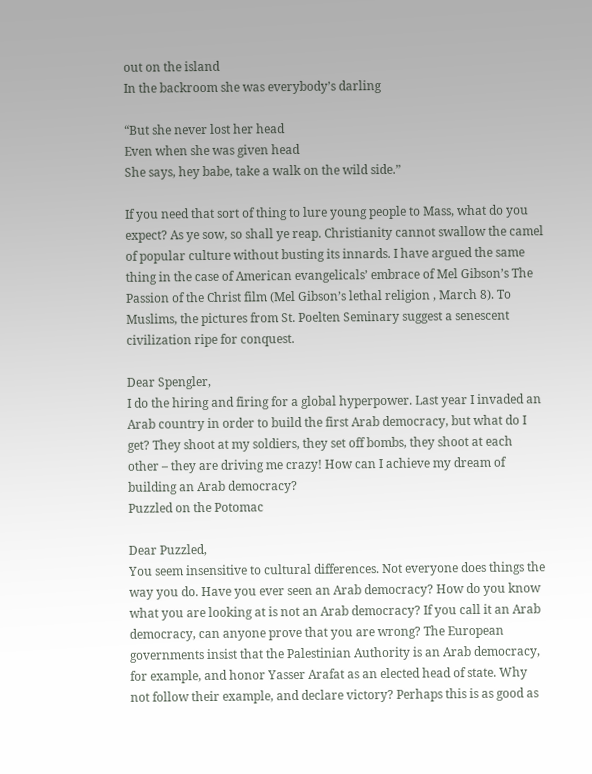out on the island
In the backroom she was everybody’s darling

“But she never lost her head
Even when she was given head
She says, hey babe, take a walk on the wild side.”

If you need that sort of thing to lure young people to Mass, what do you expect? As ye sow, so shall ye reap. Christianity cannot swallow the camel of popular culture without busting its innards. I have argued the same thing in the case of American evangelicals’ embrace of Mel Gibson’s The Passion of the Christ film (Mel Gibson’s lethal religion , March 8). To Muslims, the pictures from St. Poelten Seminary suggest a senescent civilization ripe for conquest.

Dear Spengler,
I do the hiring and firing for a global hyperpower. Last year I invaded an Arab country in order to build the first Arab democracy, but what do I get? They shoot at my soldiers, they set off bombs, they shoot at each other – they are driving me crazy! How can I achieve my dream of building an Arab democracy?
Puzzled on the Potomac

Dear Puzzled,
You seem insensitive to cultural differences. Not everyone does things the way you do. Have you ever seen an Arab democracy? How do you know what you are looking at is not an Arab democracy? If you call it an Arab democracy, can anyone prove that you are wrong? The European governments insist that the Palestinian Authority is an Arab democracy, for example, and honor Yasser Arafat as an elected head of state. Why not follow their example, and declare victory? Perhaps this is as good as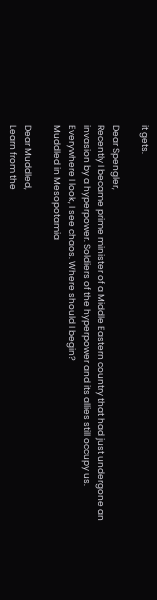it gets.

Dear Spengler,
Recently I became prime minister of a Middle Eastern country that had just undergone an invasion by a hyperpower. Soldiers of the hyperpower and its allies still occupy us. Everywhere I look, I see chaos. Where should I begin?
Muddled in Mesopotamia

Dear Muddled,
Learn from the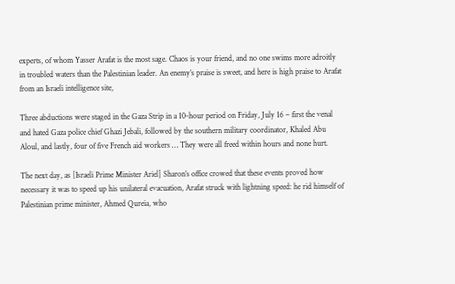experts, of whom Yasser Arafat is the most sage. Chaos is your friend, and no one swims more adroitly in troubled waters than the Palestinian leader. An enemy’s praise is sweet, and here is high praise to Arafat from an Israeli intelligence site,

Three abductions were staged in the Gaza Strip in a 10-hour period on Friday, July 16 – first the venal and hated Gaza police chief Ghazi Jebali, followed by the southern military coordinator, Khaled Abu Aloul, and lastly, four of five French aid workers … They were all freed within hours and none hurt.

The next day, as [Israeli Prime Minister Ariel] Sharon’s office crowed that these events proved how necessary it was to speed up his unilateral evacuation, Arafat struck with lightning speed: he rid himself of Palestinian prime minister, Ahmed Qureia, who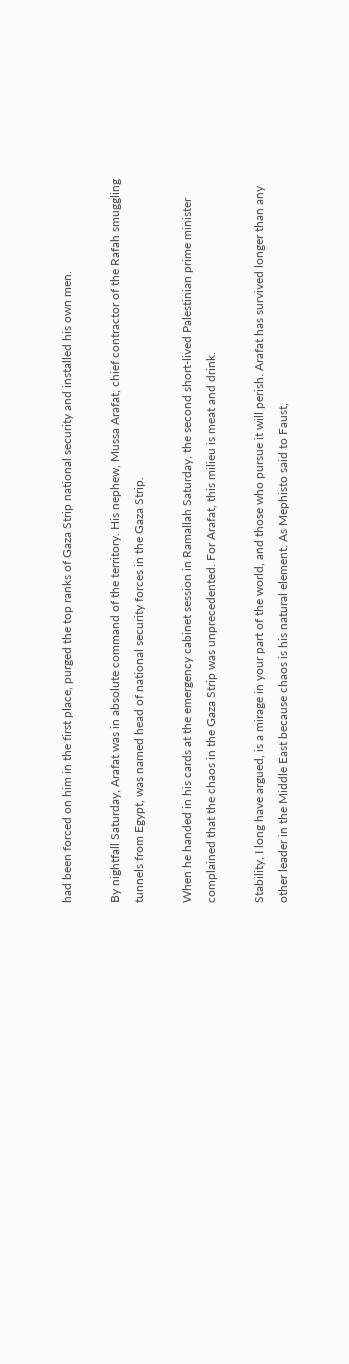had been forced on him in the first place, purged the top ranks of Gaza Strip national security and installed his own men.

By nightfall Saturday, Arafat was in absolute command of the territory. His nephew, Mussa Arafat, chief contractor of the Rafah smuggling tunnels from Egypt, was named head of national security forces in the Gaza Strip.

When he handed in his cards at the emergency cabinet session in Ramallah Saturday, the second short-lived Palestinian prime minister complained that the chaos in the Gaza Strip was unprecedented. For Arafat, this milieu is meat and drink.

Stability, I long have argued, is a mirage in your part of the world, and those who pursue it will perish. Arafat has survived longer than any other leader in the Middle East because chaos is his natural element. As Mephisto said to Faust,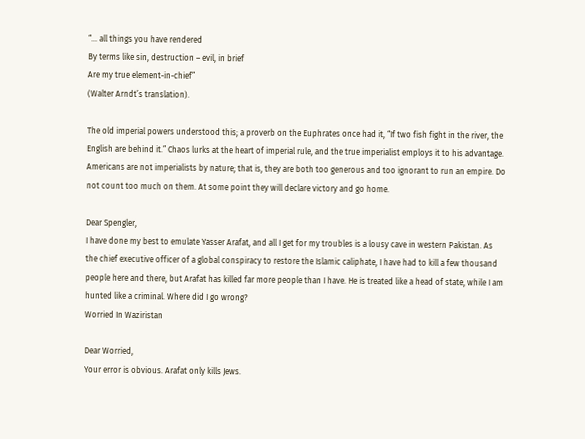“… all things you have rendered
By terms like sin, destruction – evil, in brief
Are my true element-in-chief”
(Walter Arndt’s translation).

The old imperial powers understood this; a proverb on the Euphrates once had it, “If two fish fight in the river, the English are behind it.” Chaos lurks at the heart of imperial rule, and the true imperialist employs it to his advantage. Americans are not imperialists by nature; that is, they are both too generous and too ignorant to run an empire. Do not count too much on them. At some point they will declare victory and go home.

Dear Spengler,
I have done my best to emulate Yasser Arafat, and all I get for my troubles is a lousy cave in western Pakistan. As the chief executive officer of a global conspiracy to restore the Islamic caliphate, I have had to kill a few thousand people here and there, but Arafat has killed far more people than I have. He is treated like a head of state, while I am hunted like a criminal. Where did I go wrong?
Worried In Waziristan

Dear Worried,
Your error is obvious. Arafat only kills Jews.